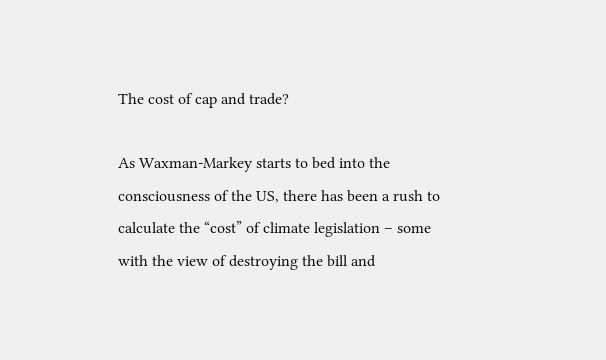The cost of cap and trade?

As Waxman-Markey starts to bed into the consciousness of the US, there has been a rush to calculate the “cost” of climate legislation – some with the view of destroying the bill and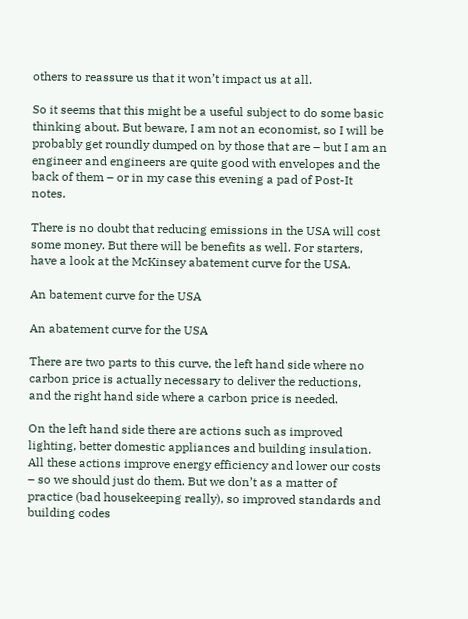others to reassure us that it won’t impact us at all.

So it seems that this might be a useful subject to do some basic thinking about. But beware, I am not an economist, so I will be probably get roundly dumped on by those that are – but I am an engineer and engineers are quite good with envelopes and the back of them – or in my case this evening a pad of Post-It notes.

There is no doubt that reducing emissions in the USA will cost some money. But there will be benefits as well. For starters, have a look at the McKinsey abatement curve for the USA.

An batement curve for the USA

An abatement curve for the USA

There are two parts to this curve, the left hand side where no carbon price is actually necessary to deliver the reductions, and the right hand side where a carbon price is needed.

On the left hand side there are actions such as improved lighting, better domestic appliances and building insulation. All these actions improve energy efficiency and lower our costs – so we should just do them. But we don’t as a matter of practice (bad housekeeping really), so improved standards and building codes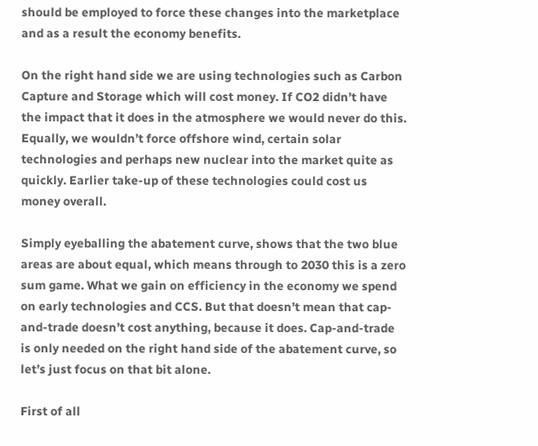should be employed to force these changes into the marketplace and as a result the economy benefits.

On the right hand side we are using technologies such as Carbon Capture and Storage which will cost money. If CO2 didn’t have the impact that it does in the atmosphere we would never do this. Equally, we wouldn’t force offshore wind, certain solar technologies and perhaps new nuclear into the market quite as quickly. Earlier take-up of these technologies could cost us money overall.

Simply eyeballing the abatement curve, shows that the two blue areas are about equal, which means through to 2030 this is a zero sum game. What we gain on efficiency in the economy we spend on early technologies and CCS. But that doesn’t mean that cap-and-trade doesn’t cost anything, because it does. Cap-and-trade is only needed on the right hand side of the abatement curve, so let’s just focus on that bit alone.

First of all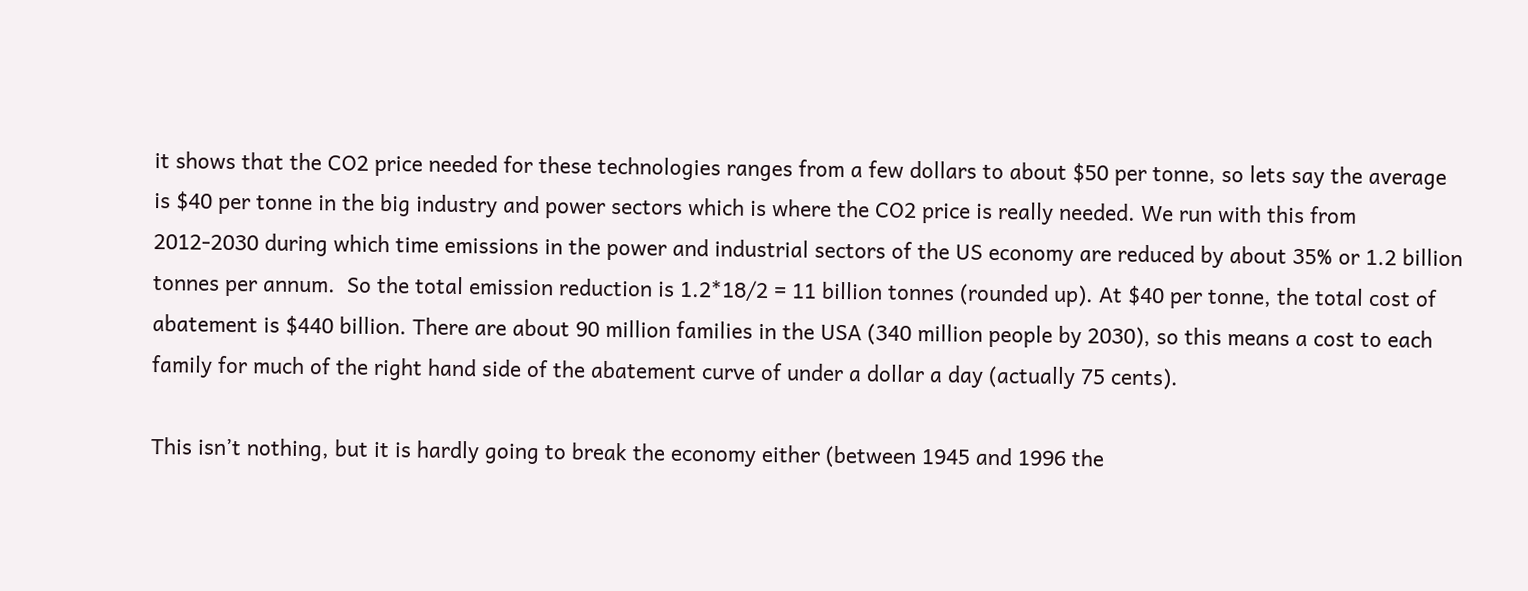it shows that the CO2 price needed for these technologies ranges from a few dollars to about $50 per tonne, so lets say the average is $40 per tonne in the big industry and power sectors which is where the CO2 price is really needed. We run with this from 2012-2030 during which time emissions in the power and industrial sectors of the US economy are reduced by about 35% or 1.2 billion tonnes per annum.  So the total emission reduction is 1.2*18/2 = 11 billion tonnes (rounded up). At $40 per tonne, the total cost of abatement is $440 billion. There are about 90 million families in the USA (340 million people by 2030), so this means a cost to each family for much of the right hand side of the abatement curve of under a dollar a day (actually 75 cents).

This isn’t nothing, but it is hardly going to break the economy either (between 1945 and 1996 the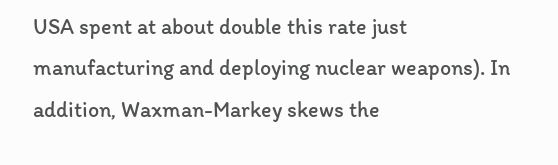USA spent at about double this rate just manufacturing and deploying nuclear weapons). In addition, Waxman-Markey skews the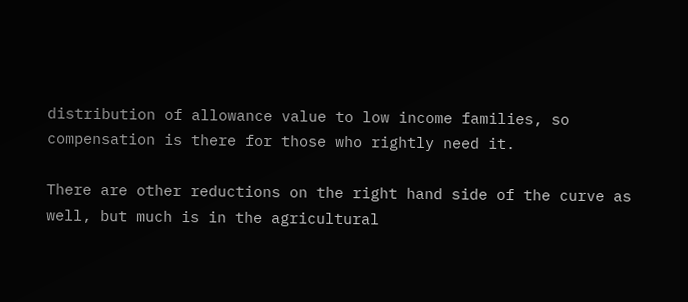distribution of allowance value to low income families, so compensation is there for those who rightly need it.

There are other reductions on the right hand side of the curve as well, but much is in the agricultural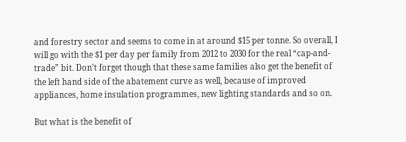and forestry sector and seems to come in at around $15 per tonne. So overall, I will go with the $1 per day per family from 2012 to 2030 for the real “cap-and-trade” bit. Don’t forget though that these same families also get the benefit of the left hand side of the abatement curve as well, because of improved appliances, home insulation programmes, new lighting standards and so on.

But what is the benefit of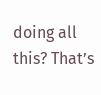doing all this? That’s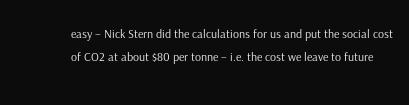easy – Nick Stern did the calculations for us and put the social cost of CO2 at about $80 per tonne – i.e. the cost we leave to future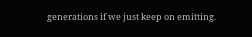generations if we just keep on emitting.